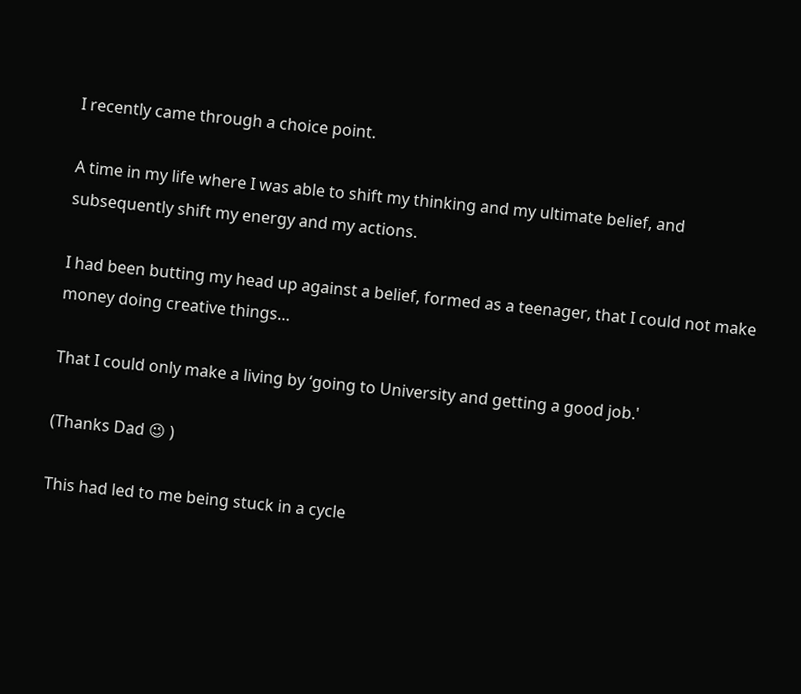I recently came through a choice point.

A time in my life where I was able to shift my thinking and my ultimate belief, and subsequently shift my energy and my actions.

I had been butting my head up against a belief, formed as a teenager, that I could not make money doing creative things…

That I could only make a living by ‘going to University and getting a good job.'

(Thanks Dad 😉 )

This had led to me being stuck in a cycle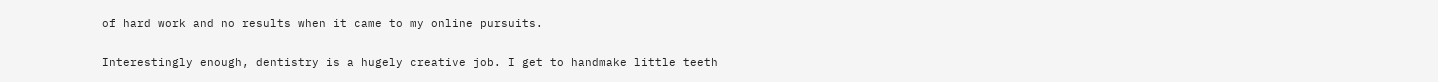of hard work and no results when it came to my online pursuits.

Interestingly enough, dentistry is a hugely creative job. I get to handmake little teeth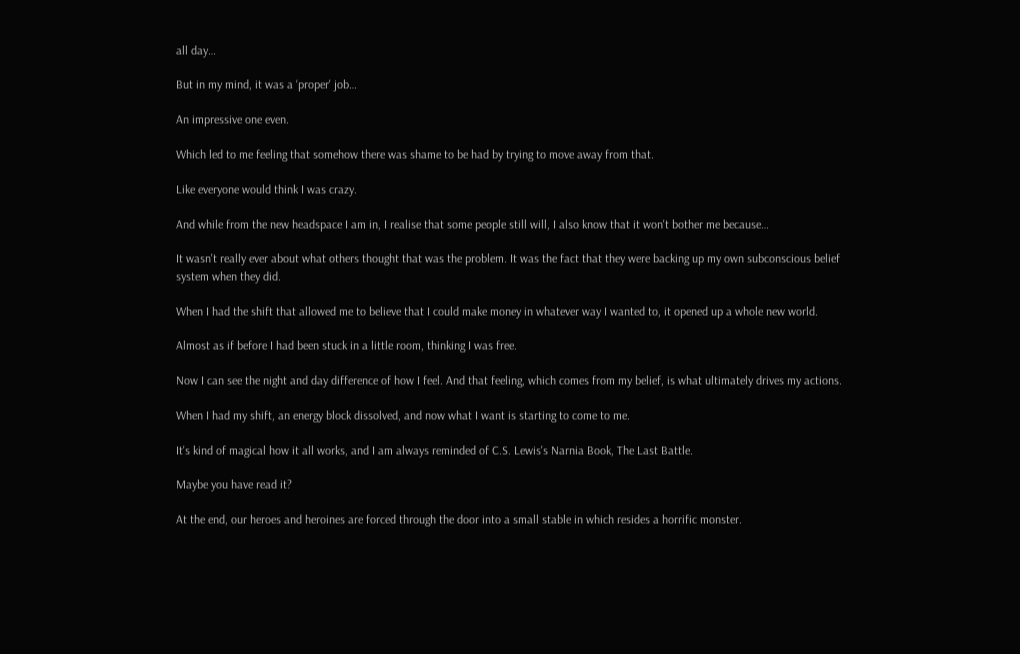all day…

But in my mind, it was a ‘proper' job…

An impressive one even.

Which led to me feeling that somehow there was shame to be had by trying to move away from that.

Like everyone would think I was crazy.

And while from the new headspace I am in, I realise that some people still will, I also know that it won't bother me because…

It wasn't really ever about what others thought that was the problem. It was the fact that they were backing up my own subconscious belief system when they did.

When I had the shift that allowed me to believe that I could make money in whatever way I wanted to, it opened up a whole new world.

Almost as if before I had been stuck in a little room, thinking I was free.

Now I can see the night and day difference of how I feel. And that feeling, which comes from my belief, is what ultimately drives my actions.

When I had my shift, an energy block dissolved, and now what I want is starting to come to me.

It's kind of magical how it all works, and I am always reminded of C.S. Lewis's Narnia Book, The Last Battle.

Maybe you have read it?

At the end, our heroes and heroines are forced through the door into a small stable in which resides a horrific monster.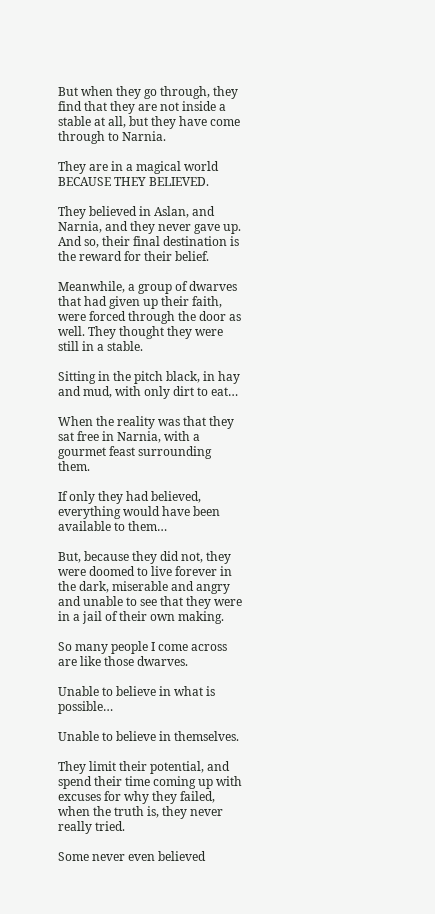But when they go through, they find that they are not inside a stable at all, but they have come through to Narnia.

They are in a magical world BECAUSE THEY BELIEVED.

They believed in Aslan, and Narnia, and they never gave up. And so, their final destination is the reward for their belief.

Meanwhile, a group of dwarves that had given up their faith, were forced through the door as well. They thought they were still in a stable.

Sitting in the pitch black, in hay and mud, with only dirt to eat…

When the reality was that they sat free in Narnia, with a gourmet feast surrounding them.

If only they had believed, everything would have been available to them…

But, because they did not, they were doomed to live forever in the dark, miserable and angry and unable to see that they were in a jail of their own making.

So many people I come across are like those dwarves.

Unable to believe in what is possible…

Unable to believe in themselves.

They limit their potential, and spend their time coming up with excuses for why they failed, when the truth is, they never really tried.

Some never even believed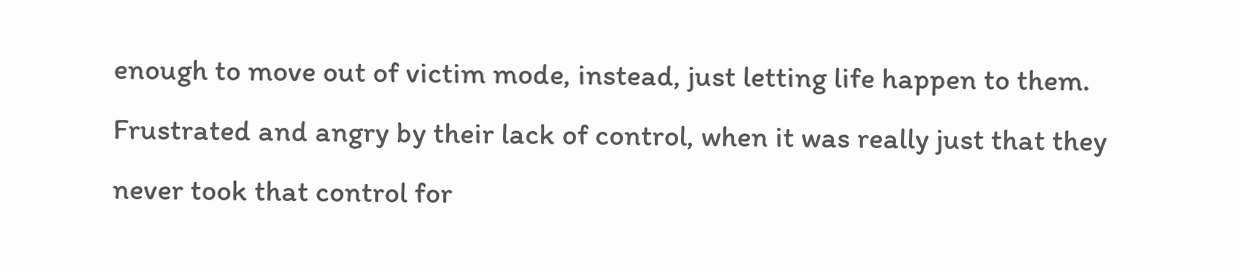enough to move out of victim mode, instead, just letting life happen to them. Frustrated and angry by their lack of control, when it was really just that they never took that control for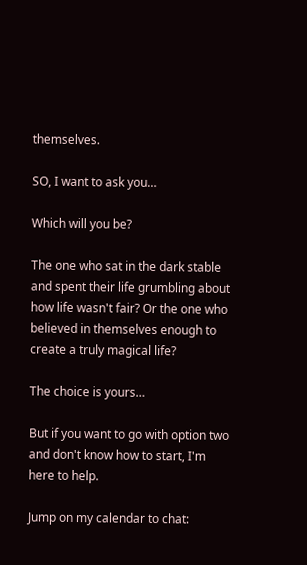themselves.

SO, I want to ask you…

Which will you be?

The one who sat in the dark stable and spent their life grumbling about how life wasn't fair? Or the one who believed in themselves enough to create a truly magical life?

The choice is yours…

But if you want to go with option two and don't know how to start, I'm here to help.

Jump on my calendar to chat: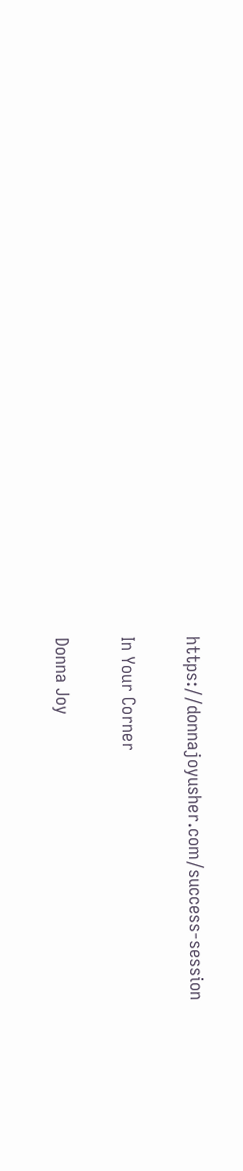https://donnajoyusher.com/success-session

In Your Corner

Donna Joy